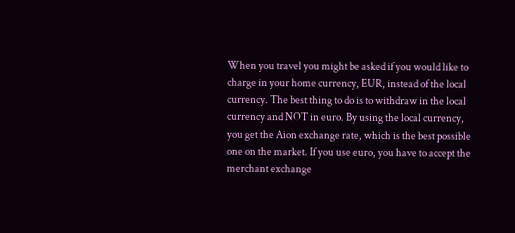When you travel you might be asked if you would like to charge in your home currency, EUR, instead of the local currency. The best thing to do is to withdraw in the local currency and NOT in euro. By using the local currency, you get the Aion exchange rate, which is the best possible one on the market. If you use euro, you have to accept the merchant exchange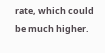rate, which could be much higher.